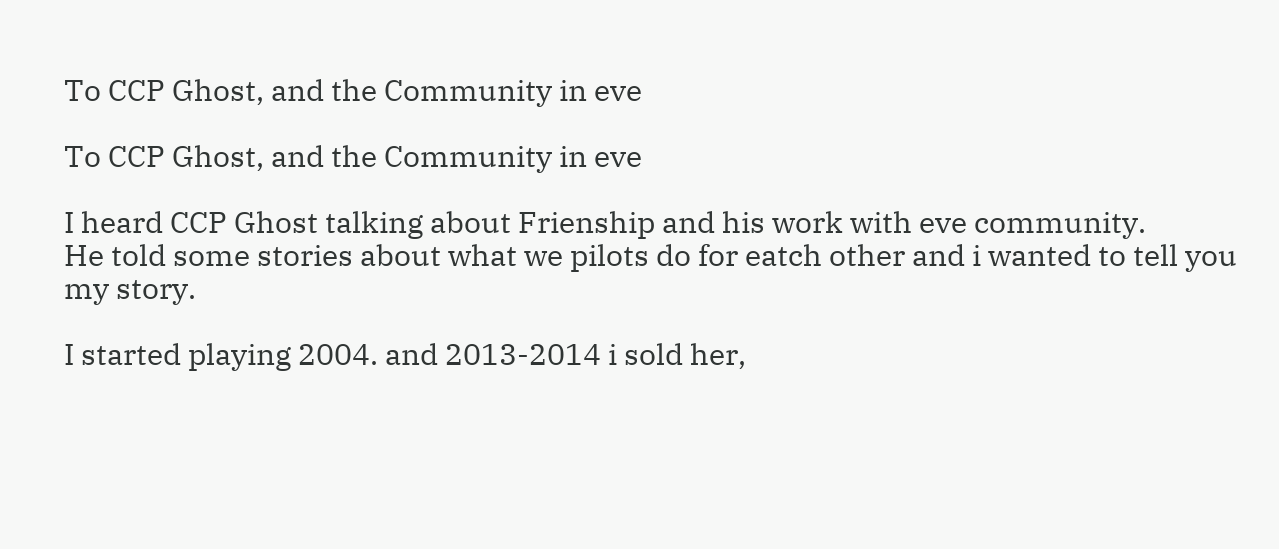To CCP Ghost, and the Community in eve

To CCP Ghost, and the Community in eve

I heard CCP Ghost talking about Frienship and his work with eve community.
He told some stories about what we pilots do for eatch other and i wanted to tell you my story.

I started playing 2004. and 2013-2014 i sold her,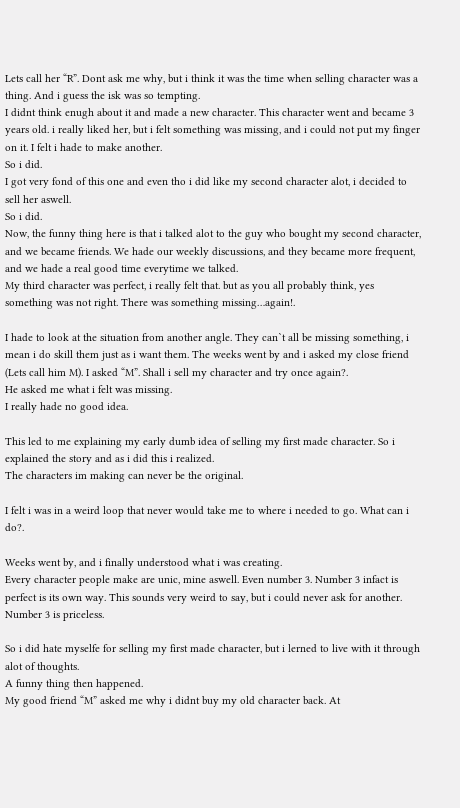Lets call her “R”. Dont ask me why, but i think it was the time when selling character was a thing. And i guess the isk was so tempting.
I didnt think enugh about it and made a new character. This character went and became 3 years old. i really liked her, but i felt something was missing, and i could not put my finger on it. I felt i hade to make another.
So i did.
I got very fond of this one and even tho i did like my second character alot, i decided to sell her aswell.
So i did.
Now, the funny thing here is that i talked alot to the guy who bought my second character, and we became friends. We hade our weekly discussions, and they became more frequent, and we hade a real good time everytime we talked.
My third character was perfect, i really felt that. but as you all probably think, yes something was not right. There was something missing…again!.

I hade to look at the situation from another angle. They can`t all be missing something, i mean i do skill them just as i want them. The weeks went by and i asked my close friend (Lets call him M). I asked “M”. Shall i sell my character and try once again?.
He asked me what i felt was missing.
I really hade no good idea.

This led to me explaining my early dumb idea of selling my first made character. So i explained the story and as i did this i realized.
The characters im making can never be the original.

I felt i was in a weird loop that never would take me to where i needed to go. What can i do?.

Weeks went by, and i finally understood what i was creating.
Every character people make are unic, mine aswell. Even number 3. Number 3 infact is perfect is its own way. This sounds very weird to say, but i could never ask for another. Number 3 is priceless.

So i did hate myselfe for selling my first made character, but i lerned to live with it through alot of thoughts.
A funny thing then happened.
My good friend “M” asked me why i didnt buy my old character back. At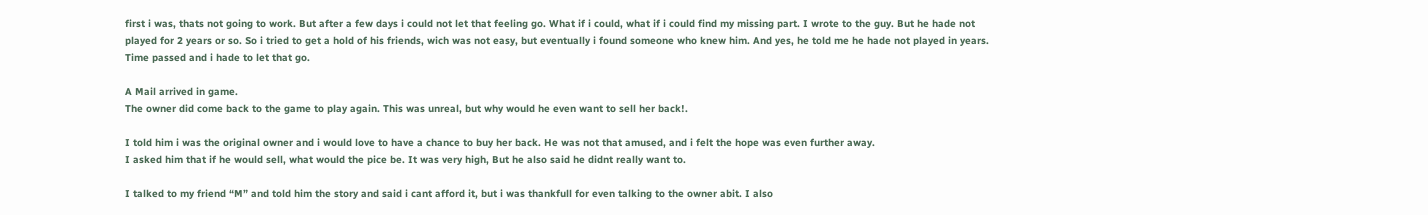first i was, thats not going to work. But after a few days i could not let that feeling go. What if i could, what if i could find my missing part. I wrote to the guy. But he hade not played for 2 years or so. So i tried to get a hold of his friends, wich was not easy, but eventually i found someone who knew him. And yes, he told me he hade not played in years.
Time passed and i hade to let that go.

A Mail arrived in game.
The owner did come back to the game to play again. This was unreal, but why would he even want to sell her back!.

I told him i was the original owner and i would love to have a chance to buy her back. He was not that amused, and i felt the hope was even further away.
I asked him that if he would sell, what would the pice be. It was very high, But he also said he didnt really want to.

I talked to my friend “M” and told him the story and said i cant afford it, but i was thankfull for even talking to the owner abit. I also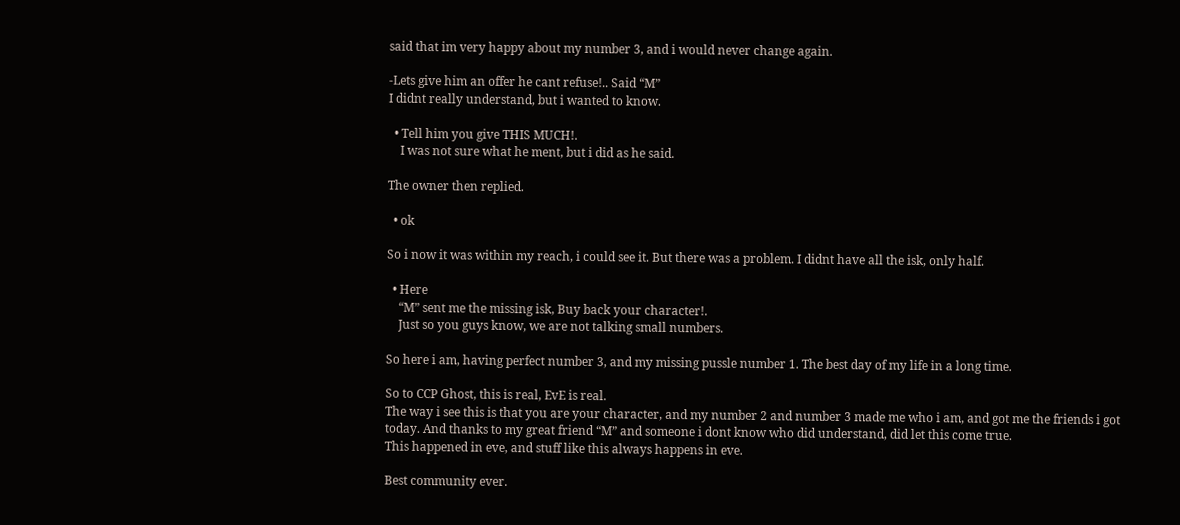said that im very happy about my number 3, and i would never change again.

-Lets give him an offer he cant refuse!.. Said “M”
I didnt really understand, but i wanted to know.

  • Tell him you give THIS MUCH!.
    I was not sure what he ment, but i did as he said.

The owner then replied.

  • ok

So i now it was within my reach, i could see it. But there was a problem. I didnt have all the isk, only half.

  • Here
    “M” sent me the missing isk, Buy back your character!.
    Just so you guys know, we are not talking small numbers.

So here i am, having perfect number 3, and my missing pussle number 1. The best day of my life in a long time.

So to CCP Ghost, this is real, EvE is real.
The way i see this is that you are your character, and my number 2 and number 3 made me who i am, and got me the friends i got today. And thanks to my great friend “M” and someone i dont know who did understand, did let this come true.
This happened in eve, and stuff like this always happens in eve.

Best community ever.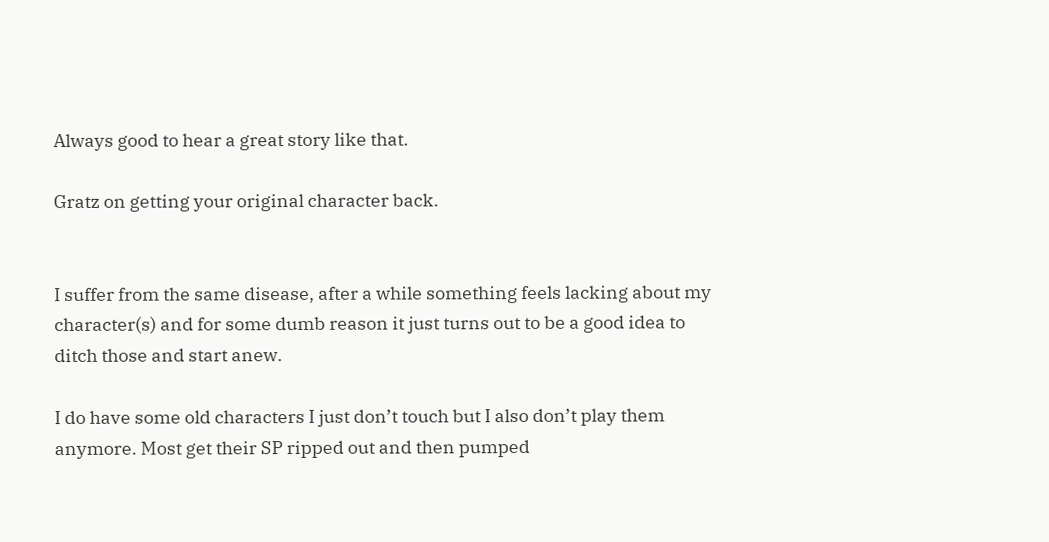Always good to hear a great story like that.

Gratz on getting your original character back.


I suffer from the same disease, after a while something feels lacking about my character(s) and for some dumb reason it just turns out to be a good idea to ditch those and start anew.

I do have some old characters I just don’t touch but I also don’t play them anymore. Most get their SP ripped out and then pumped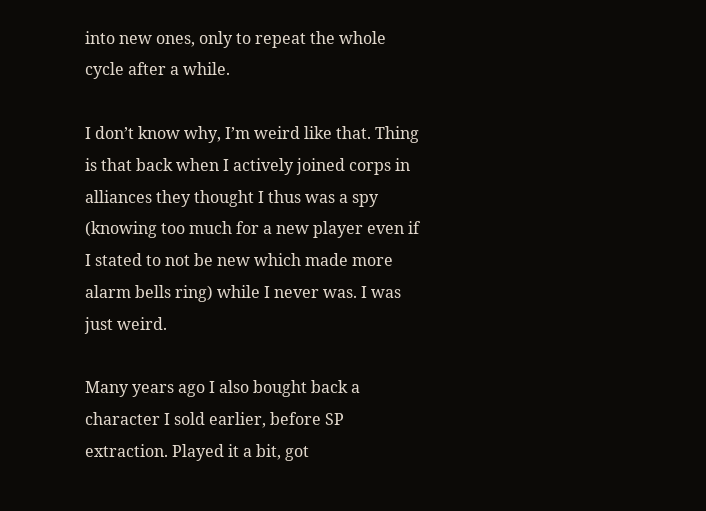into new ones, only to repeat the whole cycle after a while.

I don’t know why, I’m weird like that. Thing is that back when I actively joined corps in alliances they thought I thus was a spy (knowing too much for a new player even if I stated to not be new which made more alarm bells ring) while I never was. I was just weird.

Many years ago I also bought back a character I sold earlier, before SP extraction. Played it a bit, got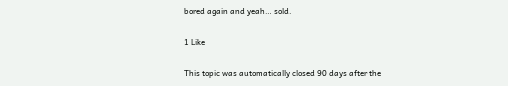bored again and yeah… sold.

1 Like

This topic was automatically closed 90 days after the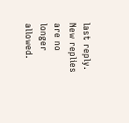last reply. New replies are no longer allowed.